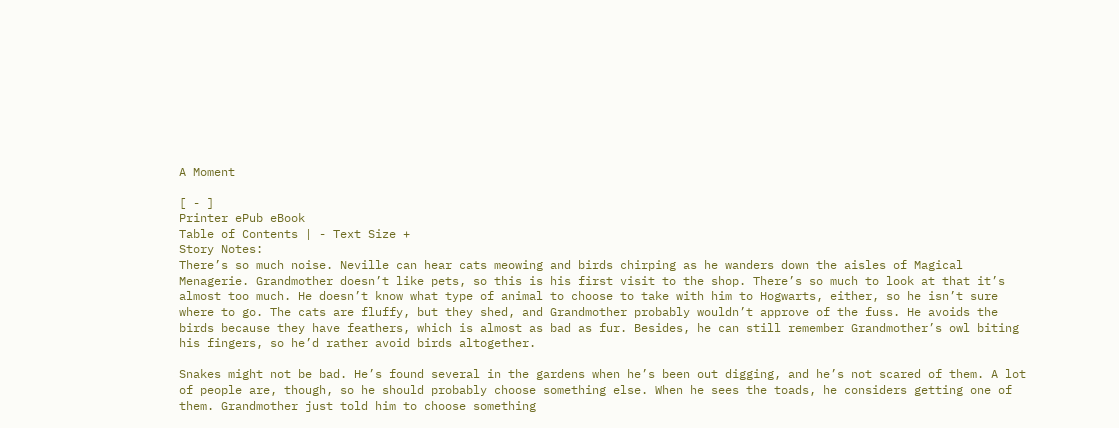A Moment

[ - ]
Printer ePub eBook
Table of Contents | - Text Size +
Story Notes:
There’s so much noise. Neville can hear cats meowing and birds chirping as he wanders down the aisles of Magical Menagerie. Grandmother doesn’t like pets, so this is his first visit to the shop. There’s so much to look at that it’s almost too much. He doesn’t know what type of animal to choose to take with him to Hogwarts, either, so he isn’t sure where to go. The cats are fluffy, but they shed, and Grandmother probably wouldn’t approve of the fuss. He avoids the birds because they have feathers, which is almost as bad as fur. Besides, he can still remember Grandmother’s owl biting his fingers, so he’d rather avoid birds altogether.

Snakes might not be bad. He’s found several in the gardens when he’s been out digging, and he’s not scared of them. A lot of people are, though, so he should probably choose something else. When he sees the toads, he considers getting one of them. Grandmother just told him to choose something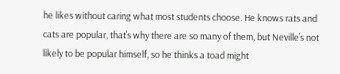he likes without caring what most students choose. He knows rats and cats are popular, that’s why there are so many of them, but Neville’s not likely to be popular himself, so he thinks a toad might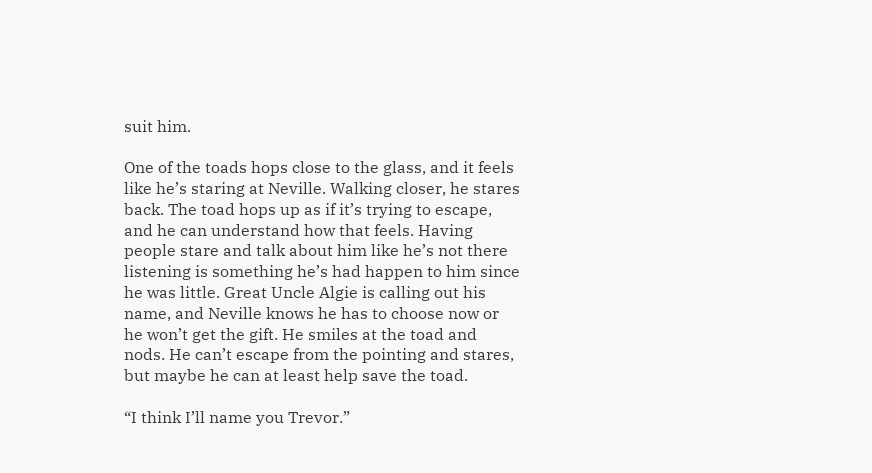suit him.

One of the toads hops close to the glass, and it feels like he’s staring at Neville. Walking closer, he stares back. The toad hops up as if it’s trying to escape, and he can understand how that feels. Having people stare and talk about him like he’s not there listening is something he’s had happen to him since he was little. Great Uncle Algie is calling out his name, and Neville knows he has to choose now or he won’t get the gift. He smiles at the toad and nods. He can’t escape from the pointing and stares, but maybe he can at least help save the toad.

“I think I’ll name you Trevor.”